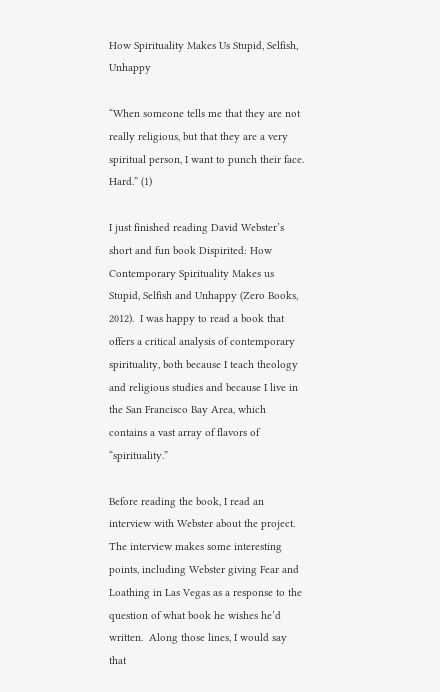How Spirituality Makes Us Stupid, Selfish, Unhappy

“When someone tells me that they are not really religious, but that they are a very spiritual person, I want to punch their face. Hard.” (1)

I just finished reading David Webster’s short and fun book Dispirited: How Contemporary Spirituality Makes us Stupid, Selfish and Unhappy (Zero Books, 2012).  I was happy to read a book that offers a critical analysis of contemporary spirituality, both because I teach theology and religious studies and because I live in the San Francisco Bay Area, which contains a vast array of flavors of “spirituality.”

Before reading the book, I read an interview with Webster about the project.  The interview makes some interesting points, including Webster giving Fear and Loathing in Las Vegas as a response to the question of what book he wishes he’d written.  Along those lines, I would say that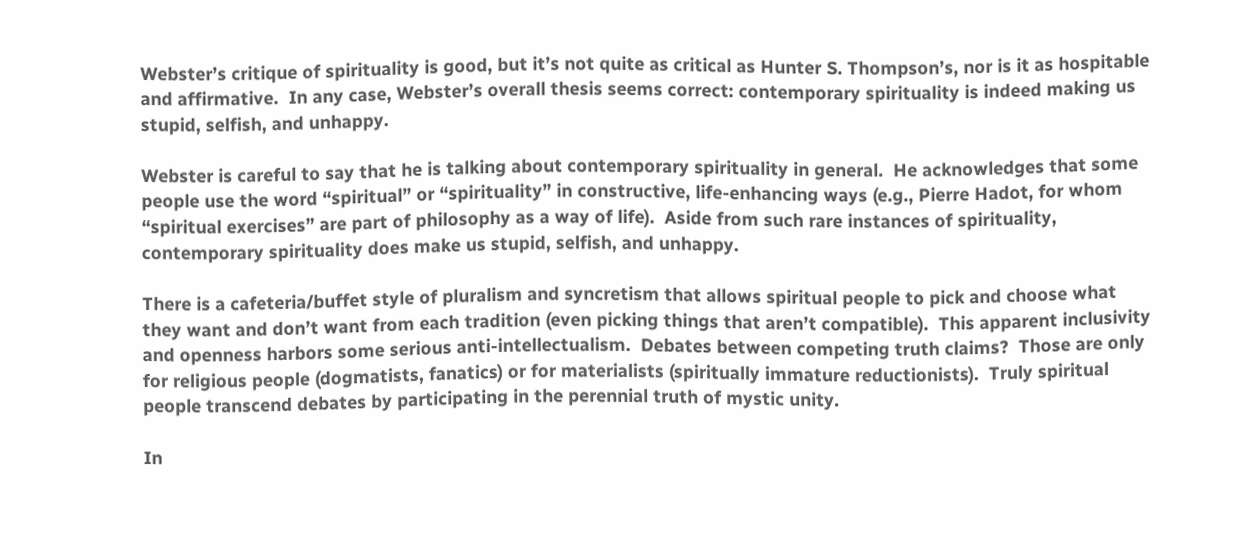Webster’s critique of spirituality is good, but it’s not quite as critical as Hunter S. Thompson’s, nor is it as hospitable and affirmative.  In any case, Webster’s overall thesis seems correct: contemporary spirituality is indeed making us stupid, selfish, and unhappy.

Webster is careful to say that he is talking about contemporary spirituality in general.  He acknowledges that some people use the word “spiritual” or “spirituality” in constructive, life-enhancing ways (e.g., Pierre Hadot, for whom “spiritual exercises” are part of philosophy as a way of life).  Aside from such rare instances of spirituality, contemporary spirituality does make us stupid, selfish, and unhappy.

There is a cafeteria/buffet style of pluralism and syncretism that allows spiritual people to pick and choose what they want and don’t want from each tradition (even picking things that aren’t compatible).  This apparent inclusivity and openness harbors some serious anti-intellectualism.  Debates between competing truth claims?  Those are only for religious people (dogmatists, fanatics) or for materialists (spiritually immature reductionists).  Truly spiritual people transcend debates by participating in the perennial truth of mystic unity.

In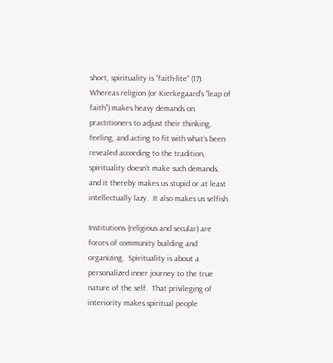short, spirituality is “faith-lite” (17).  Whereas religion (or Kierkegaard’s “leap of faith”) makes heavy demands on practitioners to adjust their thinking, feeling, and acting to fit with what’s been revealed according to the tradition, spirituality doesn’t make such demands, and it thereby makes us stupid or at least intellectually lazy.  It also makes us selfish.

Institutions (religious and secular) are forces of community building and organizing.  Spirituality is about a personalized inner journey to the true nature of the self.  That privileging of interiority makes spiritual people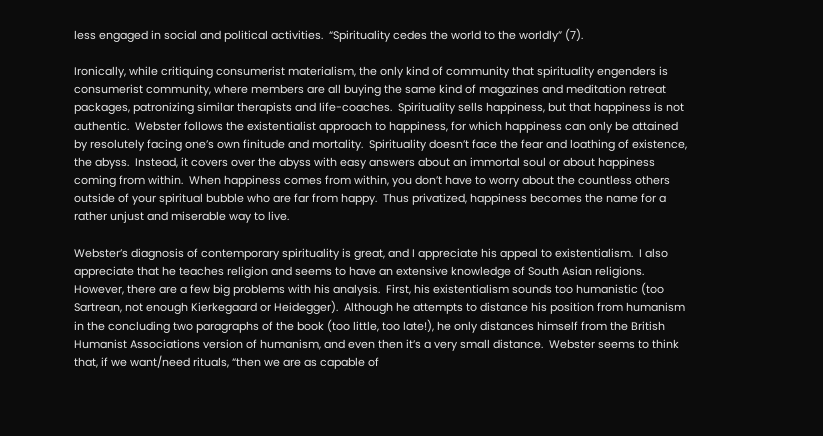less engaged in social and political activities.  “Spirituality cedes the world to the worldly” (7).

Ironically, while critiquing consumerist materialism, the only kind of community that spirituality engenders is consumerist community, where members are all buying the same kind of magazines and meditation retreat packages, patronizing similar therapists and life-coaches.  Spirituality sells happiness, but that happiness is not authentic.  Webster follows the existentialist approach to happiness, for which happiness can only be attained by resolutely facing one’s own finitude and mortality.  Spirituality doesn’t face the fear and loathing of existence, the abyss.  Instead, it covers over the abyss with easy answers about an immortal soul or about happiness coming from within.  When happiness comes from within, you don’t have to worry about the countless others outside of your spiritual bubble who are far from happy.  Thus privatized, happiness becomes the name for a rather unjust and miserable way to live.

Webster’s diagnosis of contemporary spirituality is great, and I appreciate his appeal to existentialism.  I also appreciate that he teaches religion and seems to have an extensive knowledge of South Asian religions.  However, there are a few big problems with his analysis.  First, his existentialism sounds too humanistic (too Sartrean, not enough Kierkegaard or Heidegger).  Although he attempts to distance his position from humanism in the concluding two paragraphs of the book (too little, too late!), he only distances himself from the British Humanist Associations version of humanism, and even then it’s a very small distance.  Webster seems to think that, if we want/need rituals, “then we are as capable of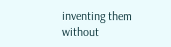inventing them without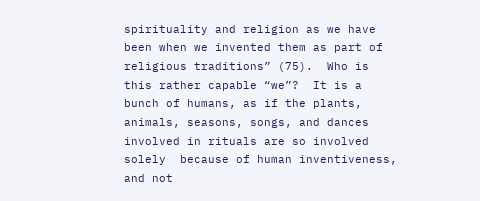spirituality and religion as we have been when we invented them as part of religious traditions” (75).  Who is this rather capable “we”?  It is a bunch of humans, as if the plants, animals, seasons, songs, and dances involved in rituals are so involved solely  because of human inventiveness, and not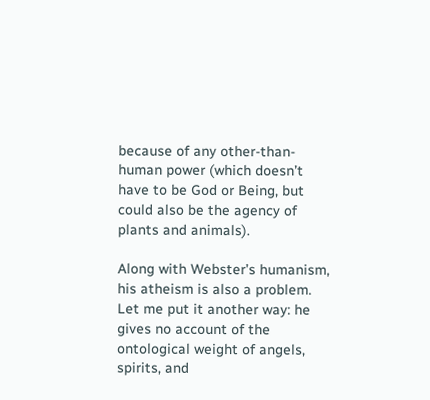because of any other-than-human power (which doesn’t have to be God or Being, but could also be the agency of plants and animals).

Along with Webster’s humanism, his atheism is also a problem.  Let me put it another way: he gives no account of the ontological weight of angels, spirits, and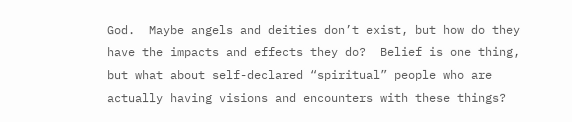God.  Maybe angels and deities don’t exist, but how do they have the impacts and effects they do?  Belief is one thing, but what about self-declared “spiritual” people who are actually having visions and encounters with these things?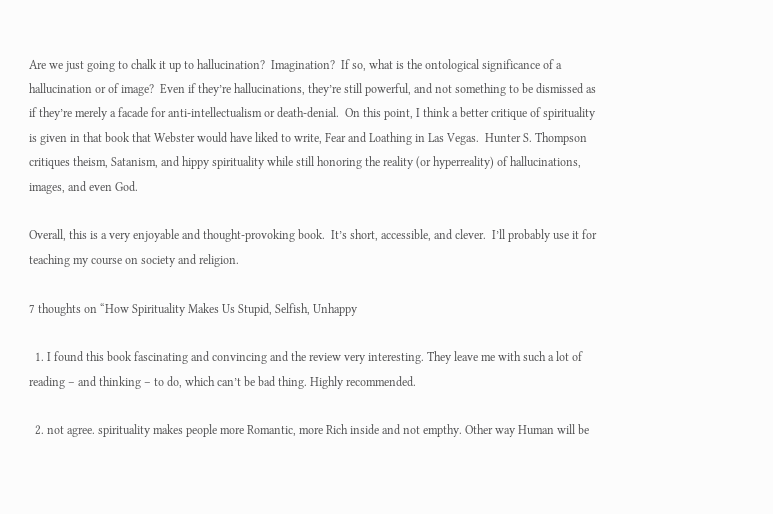Are we just going to chalk it up to hallucination?  Imagination?  If so, what is the ontological significance of a hallucination or of image?  Even if they’re hallucinations, they’re still powerful, and not something to be dismissed as if they’re merely a facade for anti-intellectualism or death-denial.  On this point, I think a better critique of spirituality is given in that book that Webster would have liked to write, Fear and Loathing in Las Vegas.  Hunter S. Thompson critiques theism, Satanism, and hippy spirituality while still honoring the reality (or hyperreality) of hallucinations, images, and even God.

Overall, this is a very enjoyable and thought-provoking book.  It’s short, accessible, and clever.  I’ll probably use it for teaching my course on society and religion.

7 thoughts on “How Spirituality Makes Us Stupid, Selfish, Unhappy

  1. I found this book fascinating and convincing and the review very interesting. They leave me with such a lot of reading – and thinking – to do, which can’t be bad thing. Highly recommended.

  2. not agree. spirituality makes people more Romantic, more Rich inside and not empthy. Other way Human will be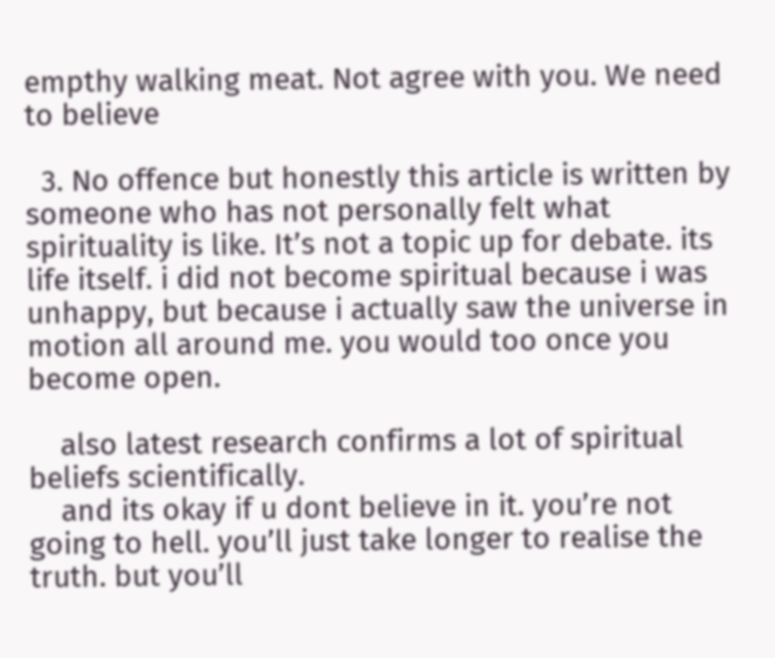empthy walking meat. Not agree with you. We need to believe

  3. No offence but honestly this article is written by someone who has not personally felt what spirituality is like. It’s not a topic up for debate. its life itself. i did not become spiritual because i was unhappy, but because i actually saw the universe in motion all around me. you would too once you become open.

    also latest research confirms a lot of spiritual beliefs scientifically.
    and its okay if u dont believe in it. you’re not going to hell. you’ll just take longer to realise the truth. but you’ll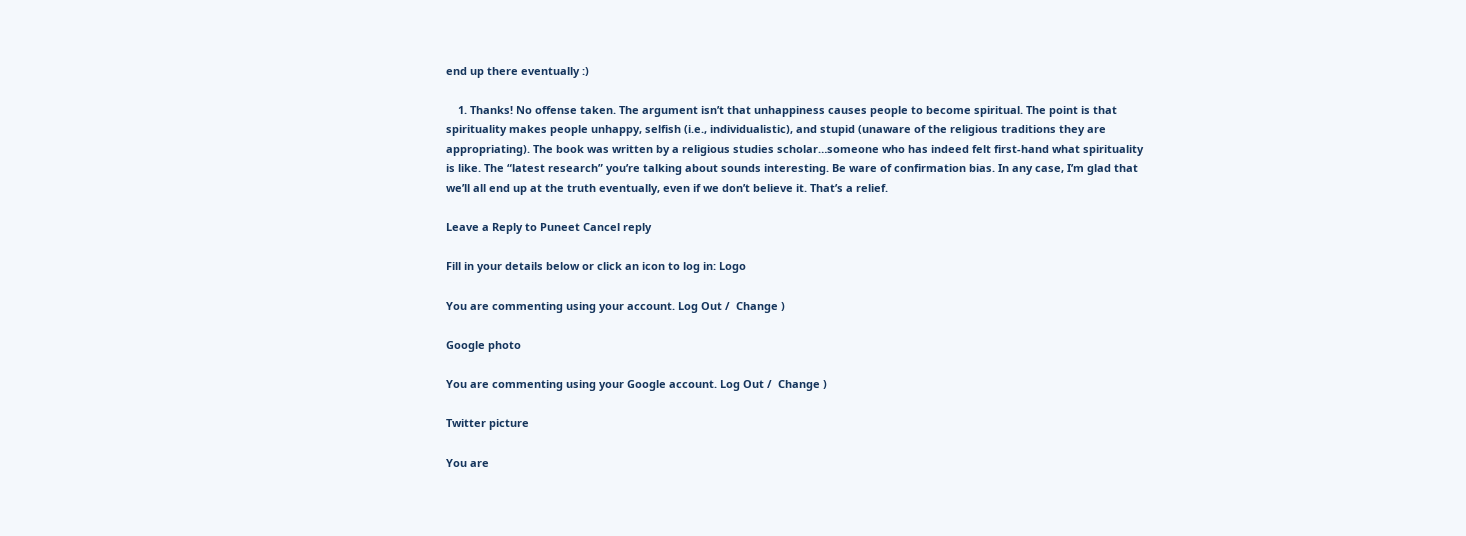end up there eventually :)

    1. Thanks! No offense taken. The argument isn’t that unhappiness causes people to become spiritual. The point is that spirituality makes people unhappy, selfish (i.e., individualistic), and stupid (unaware of the religious traditions they are appropriating). The book was written by a religious studies scholar…someone who has indeed felt first-hand what spirituality is like. The “latest research” you’re talking about sounds interesting. Be ware of confirmation bias. In any case, I’m glad that we’ll all end up at the truth eventually, even if we don’t believe it. That’s a relief.

Leave a Reply to Puneet Cancel reply

Fill in your details below or click an icon to log in: Logo

You are commenting using your account. Log Out /  Change )

Google photo

You are commenting using your Google account. Log Out /  Change )

Twitter picture

You are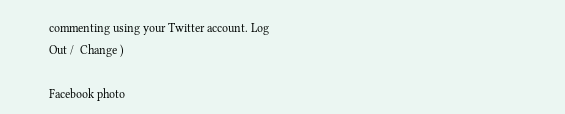commenting using your Twitter account. Log Out /  Change )

Facebook photo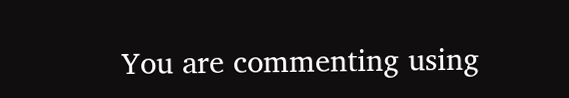You are commenting using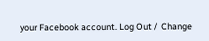your Facebook account. Log Out /  Change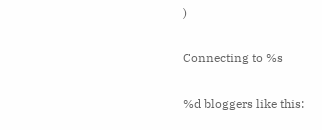)

Connecting to %s

%d bloggers like this: